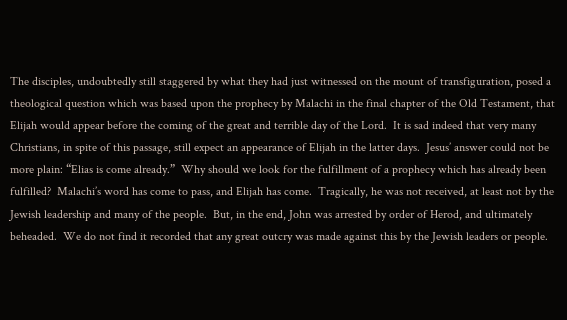The disciples, undoubtedly still staggered by what they had just witnessed on the mount of transfiguration, posed a theological question which was based upon the prophecy by Malachi in the final chapter of the Old Testament, that Elijah would appear before the coming of the great and terrible day of the Lord.  It is sad indeed that very many Christians, in spite of this passage, still expect an appearance of Elijah in the latter days.  Jesus’ answer could not be more plain: “Elias is come already.”  Why should we look for the fulfillment of a prophecy which has already been fulfilled?  Malachi’s word has come to pass, and Elijah has come.  Tragically, he was not received, at least not by the Jewish leadership and many of the people.  But, in the end, John was arrested by order of Herod, and ultimately beheaded.  We do not find it recorded that any great outcry was made against this by the Jewish leaders or people.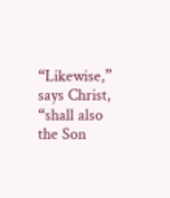“Likewise,” says Christ, “shall also the Son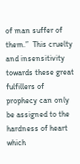of man suffer of them.”  This cruelty and insensitivity towards these great fulfillers of prophecy can only be assigned to the hardness of heart which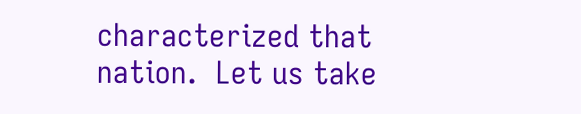characterized that nation.  Let us take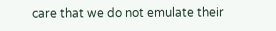care that we do not emulate their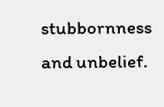stubbornness and unbelief.